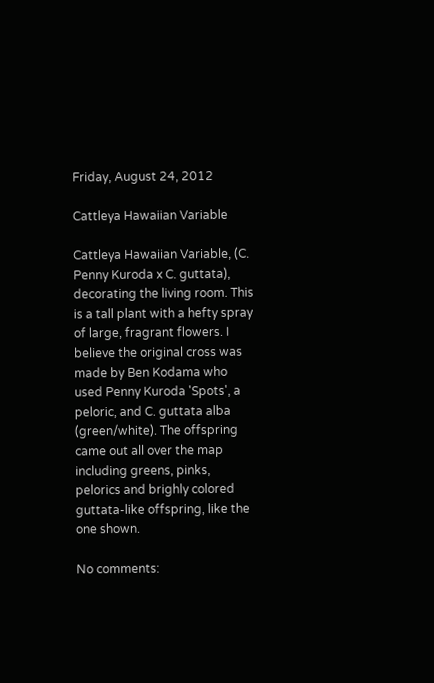Friday, August 24, 2012

Cattleya Hawaiian Variable

Cattleya Hawaiian Variable, (C. Penny Kuroda x C. guttata), decorating the living room. This is a tall plant with a hefty spray of large, fragrant flowers. I believe the original cross was made by Ben Kodama who used Penny Kuroda 'Spots', a peloric, and C. guttata alba (green/white). The offspring came out all over the map including greens, pinks, pelorics and brighly colored guttata-like offspring, like the one shown.

No comments: